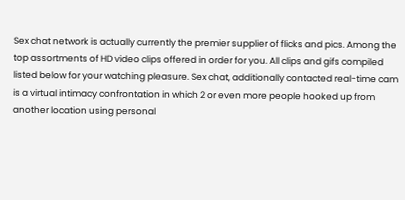Sex chat network is actually currently the premier supplier of flicks and pics. Among the top assortments of HD video clips offered in order for you. All clips and gifs compiled listed below for your watching pleasure. Sex chat, additionally contacted real-time cam is a virtual intimacy confrontation in which 2 or even more people hooked up from another location using personal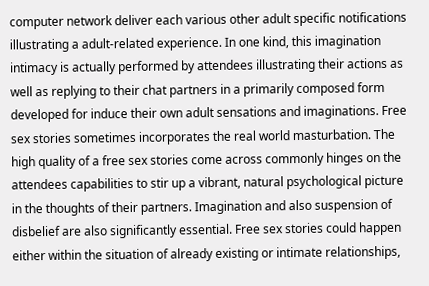computer network deliver each various other adult specific notifications illustrating a adult-related experience. In one kind, this imagination intimacy is actually performed by attendees illustrating their actions as well as replying to their chat partners in a primarily composed form developed for induce their own adult sensations and imaginations. Free sex stories sometimes incorporates the real world masturbation. The high quality of a free sex stories come across commonly hinges on the attendees capabilities to stir up a vibrant, natural psychological picture in the thoughts of their partners. Imagination and also suspension of disbelief are also significantly essential. Free sex stories could happen either within the situation of already existing or intimate relationships,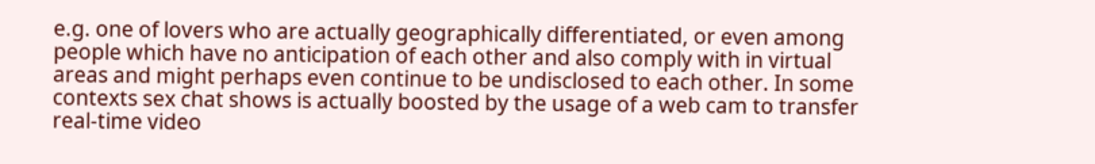e.g. one of lovers who are actually geographically differentiated, or even among people which have no anticipation of each other and also comply with in virtual areas and might perhaps even continue to be undisclosed to each other. In some contexts sex chat shows is actually boosted by the usage of a web cam to transfer real-time video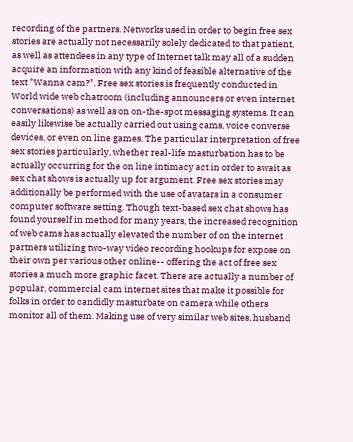recording of the partners. Networks used in order to begin free sex stories are actually not necessarily solely dedicated to that patient, as well as attendees in any type of Internet talk may all of a sudden acquire an information with any kind of feasible alternative of the text "Wanna cam?". Free sex stories is frequently conducted in World wide web chatroom (including announcers or even internet conversations) as well as on on-the-spot messaging systems. It can easily likewise be actually carried out using cams, voice converse devices, or even on line games. The particular interpretation of free sex stories particularly, whether real-life masturbation has to be actually occurring for the on line intimacy act in order to await as sex chat shows is actually up for argument. Free sex stories may additionally be performed with the use of avatars in a consumer computer software setting. Though text-based sex chat shows has found yourself in method for many years, the increased recognition of web cams has actually elevated the number of on the internet partners utilizing two-way video recording hookups for expose on their own per various other online-- offering the act of free sex stories a much more graphic facet. There are actually a number of popular, commercial cam internet sites that make it possible for folks in order to candidly masturbate on camera while others monitor all of them. Making use of very similar web sites, husband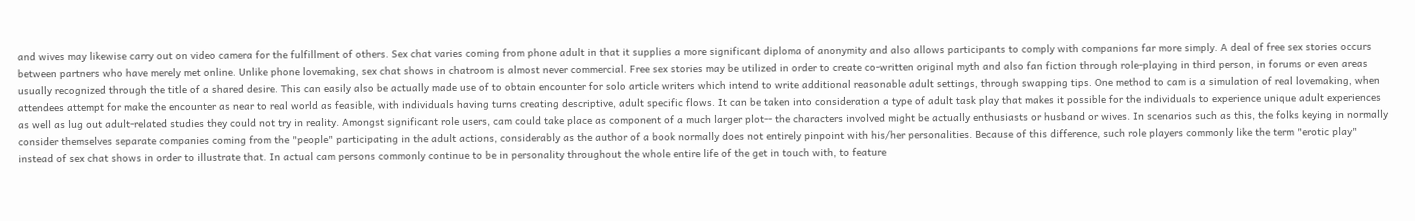and wives may likewise carry out on video camera for the fulfillment of others. Sex chat varies coming from phone adult in that it supplies a more significant diploma of anonymity and also allows participants to comply with companions far more simply. A deal of free sex stories occurs between partners who have merely met online. Unlike phone lovemaking, sex chat shows in chatroom is almost never commercial. Free sex stories may be utilized in order to create co-written original myth and also fan fiction through role-playing in third person, in forums or even areas usually recognized through the title of a shared desire. This can easily also be actually made use of to obtain encounter for solo article writers which intend to write additional reasonable adult settings, through swapping tips. One method to cam is a simulation of real lovemaking, when attendees attempt for make the encounter as near to real world as feasible, with individuals having turns creating descriptive, adult specific flows. It can be taken into consideration a type of adult task play that makes it possible for the individuals to experience unique adult experiences as well as lug out adult-related studies they could not try in reality. Amongst significant role users, cam could take place as component of a much larger plot-- the characters involved might be actually enthusiasts or husband or wives. In scenarios such as this, the folks keying in normally consider themselves separate companies coming from the "people" participating in the adult actions, considerably as the author of a book normally does not entirely pinpoint with his/her personalities. Because of this difference, such role players commonly like the term "erotic play" instead of sex chat shows in order to illustrate that. In actual cam persons commonly continue to be in personality throughout the whole entire life of the get in touch with, to feature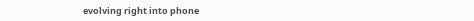evolving right into phone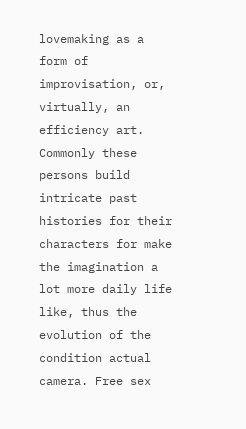lovemaking as a form of improvisation, or, virtually, an efficiency art. Commonly these persons build intricate past histories for their characters for make the imagination a lot more daily life like, thus the evolution of the condition actual camera. Free sex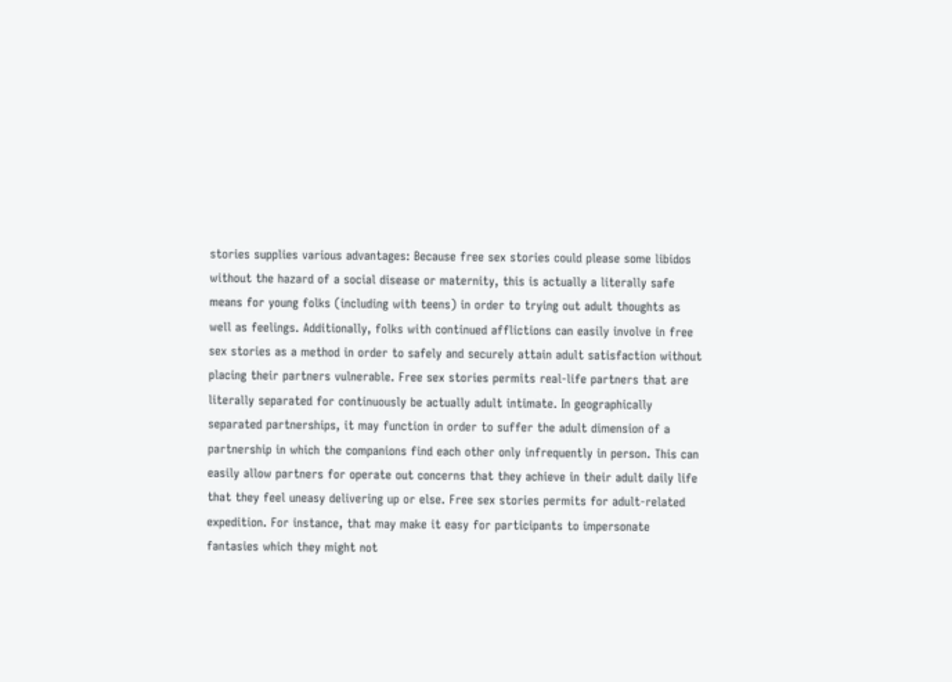stories supplies various advantages: Because free sex stories could please some libidos without the hazard of a social disease or maternity, this is actually a literally safe means for young folks (including with teens) in order to trying out adult thoughts as well as feelings. Additionally, folks with continued afflictions can easily involve in free sex stories as a method in order to safely and securely attain adult satisfaction without placing their partners vulnerable. Free sex stories permits real-life partners that are literally separated for continuously be actually adult intimate. In geographically separated partnerships, it may function in order to suffer the adult dimension of a partnership in which the companions find each other only infrequently in person. This can easily allow partners for operate out concerns that they achieve in their adult daily life that they feel uneasy delivering up or else. Free sex stories permits for adult-related expedition. For instance, that may make it easy for participants to impersonate fantasies which they might not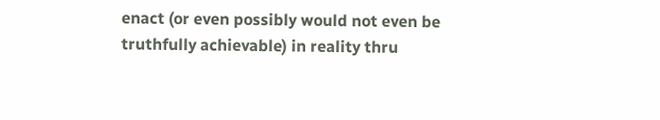enact (or even possibly would not even be truthfully achievable) in reality thru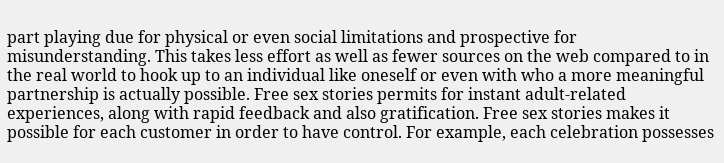part playing due for physical or even social limitations and prospective for misunderstanding. This takes less effort as well as fewer sources on the web compared to in the real world to hook up to an individual like oneself or even with who a more meaningful partnership is actually possible. Free sex stories permits for instant adult-related experiences, along with rapid feedback and also gratification. Free sex stories makes it possible for each customer in order to have control. For example, each celebration possesses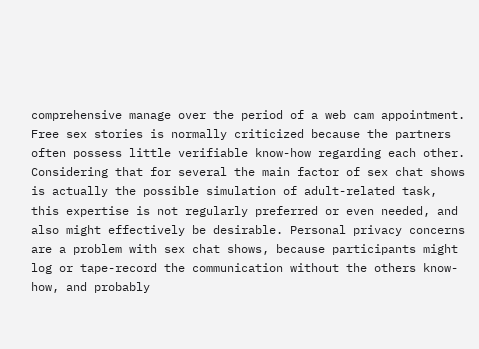comprehensive manage over the period of a web cam appointment. Free sex stories is normally criticized because the partners often possess little verifiable know-how regarding each other. Considering that for several the main factor of sex chat shows is actually the possible simulation of adult-related task, this expertise is not regularly preferred or even needed, and also might effectively be desirable. Personal privacy concerns are a problem with sex chat shows, because participants might log or tape-record the communication without the others know-how, and probably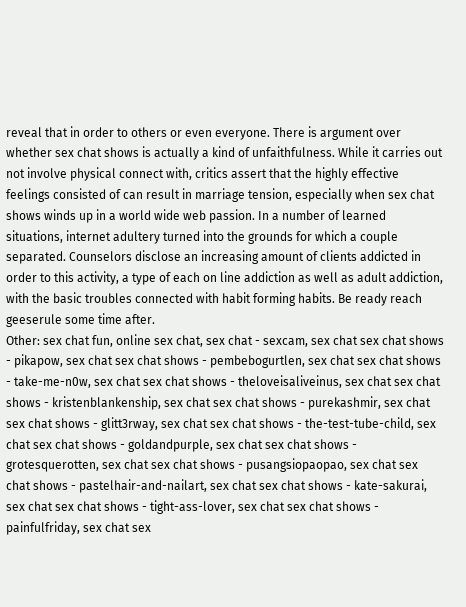reveal that in order to others or even everyone. There is argument over whether sex chat shows is actually a kind of unfaithfulness. While it carries out not involve physical connect with, critics assert that the highly effective feelings consisted of can result in marriage tension, especially when sex chat shows winds up in a world wide web passion. In a number of learned situations, internet adultery turned into the grounds for which a couple separated. Counselors disclose an increasing amount of clients addicted in order to this activity, a type of each on line addiction as well as adult addiction, with the basic troubles connected with habit forming habits. Be ready reach geeserule some time after.
Other: sex chat fun, online sex chat, sex chat - sexcam, sex chat sex chat shows - pikapow, sex chat sex chat shows - pembebogurtlen, sex chat sex chat shows - take-me-n0w, sex chat sex chat shows - theloveisaliveinus, sex chat sex chat shows - kristenblankenship, sex chat sex chat shows - purekashmir, sex chat sex chat shows - glitt3rway, sex chat sex chat shows - the-test-tube-child, sex chat sex chat shows - goldandpurple, sex chat sex chat shows - grotesquerotten, sex chat sex chat shows - pusangsiopaopao, sex chat sex chat shows - pastelhair-and-nailart, sex chat sex chat shows - kate-sakurai, sex chat sex chat shows - tight-ass-lover, sex chat sex chat shows - painfulfriday, sex chat sex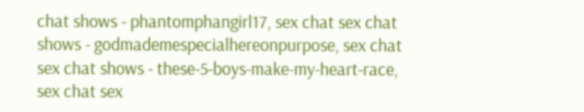chat shows - phantomphangirl17, sex chat sex chat shows - godmademespecialhereonpurpose, sex chat sex chat shows - these-5-boys-make-my-heart-race, sex chat sex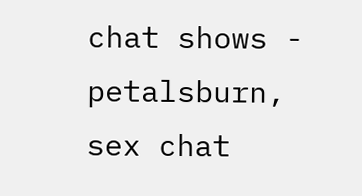chat shows - petalsburn, sex chat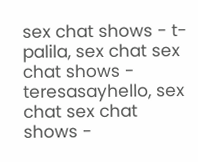sex chat shows - t-palila, sex chat sex chat shows - teresasayhello, sex chat sex chat shows -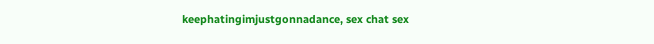keephatingimjustgonnadance, sex chat sex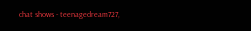chat shows - teenagedream727,